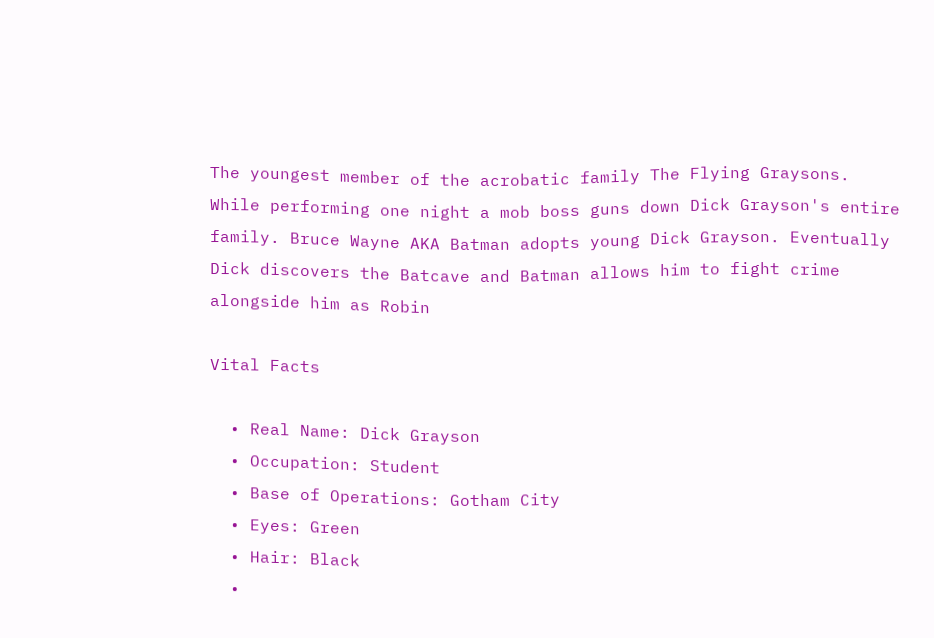The youngest member of the acrobatic family The Flying Graysons. While performing one night a mob boss guns down Dick Grayson's entire family. Bruce Wayne AKA Batman adopts young Dick Grayson. Eventually Dick discovers the Batcave and Batman allows him to fight crime alongside him as Robin

Vital Facts

  • Real Name: Dick Grayson
  • Occupation: Student
  • Base of Operations: Gotham City
  • Eyes: Green
  • Hair: Black
  •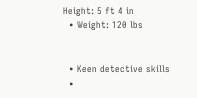Height: 5 ft 4 in
  • Weight: 120 lbs


  • Keen detective skills
  •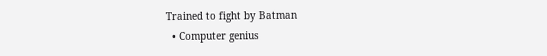Trained to fight by Batman
  • Computer genius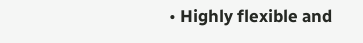• Highly flexible and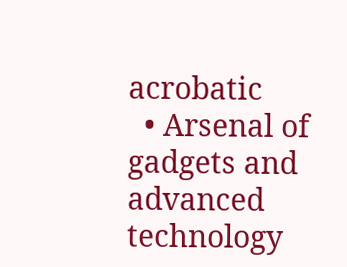acrobatic
  • Arsenal of gadgets and advanced technology